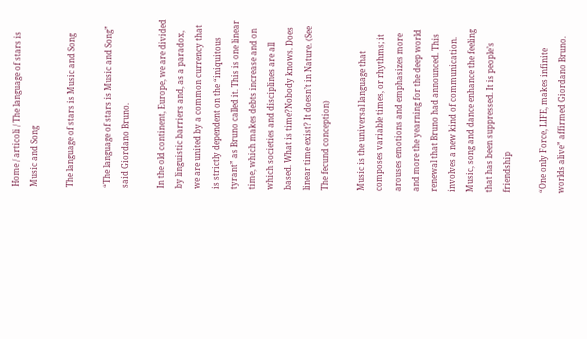Home / articoli / The language of stars is Music and Song

The language of stars is Music and Song

“The language of stars is Music and Song” said Giordano Bruno.

In the old continent, Europe, we are divided by linguistic barriers and, as a paradox, we are united by a common currency that is strictly dependent on the “iniquitous tyrant” as Bruno called it. This is one linear time, which makes debts increase and on which societies and disciplines are all based. What is time?Nobody knows. Does linear time exist? It doesn’t in Nature. (See The fecund conception)

Music is the universal language that composes variable times, or rhythms; it arouses emotions and emphasizes more and more the yearning for the deep world renewal that Bruno had announced. This involves a new kind of communication. Music, song and dance enhance the feeling that has been suppressed. It is people’s friendship

“One only Force, LIFE, makes infinite worlds alive” affirmed Giordano Bruno.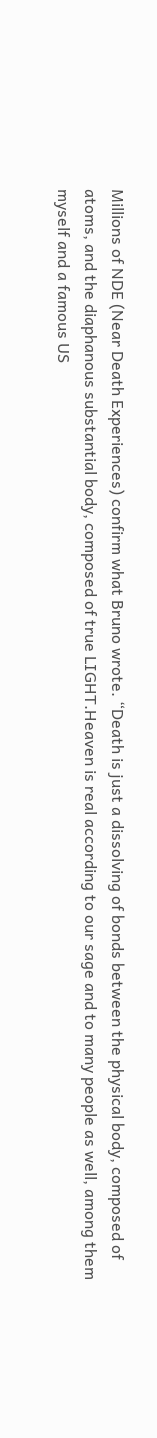Millions of NDE (Near Death Experiences) confirm what Bruno wrote. “Death is just a dissolving of bonds between the physical body, composed of atoms, and the diaphanous substantial body, composed of true LIGHT.Heaven is real according to our sage and to many people as well, among them myself and a famous US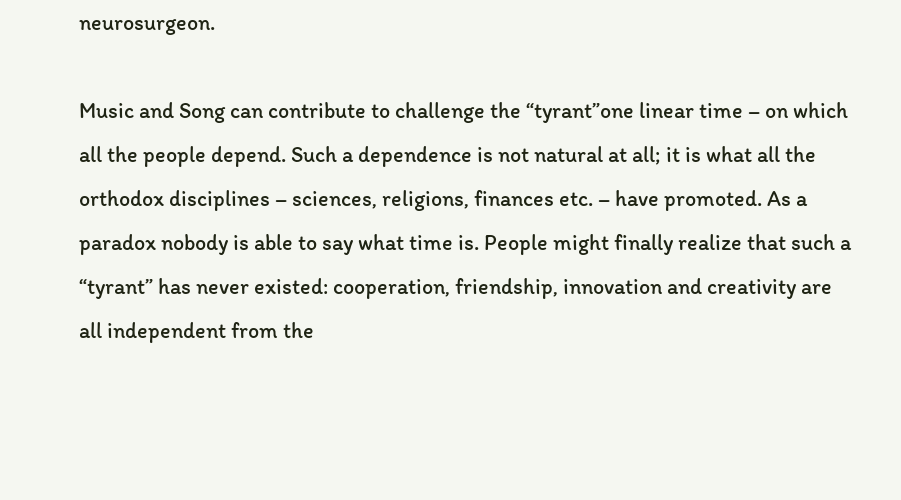neurosurgeon.

Music and Song can contribute to challenge the “tyrant”one linear time – on which all the people depend. Such a dependence is not natural at all; it is what all the orthodox disciplines – sciences, religions, finances etc. – have promoted. As a paradox nobody is able to say what time is. People might finally realize that such a “tyrant” has never existed: cooperation, friendship, innovation and creativity are all independent from the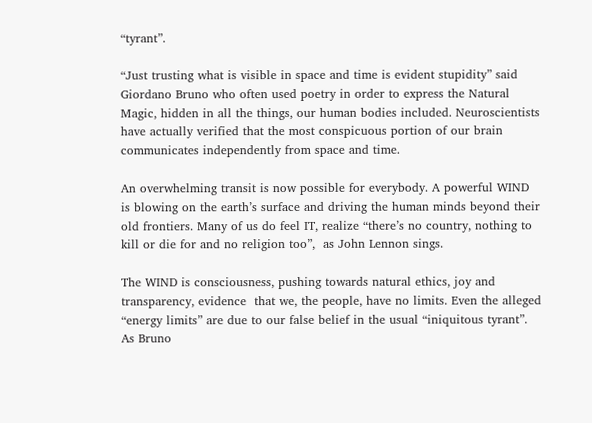“tyrant”.

“Just trusting what is visible in space and time is evident stupidity” said Giordano Bruno who often used poetry in order to express the Natural Magic, hidden in all the things, our human bodies included. Neuroscientists have actually verified that the most conspicuous portion of our brain communicates independently from space and time.

An overwhelming transit is now possible for everybody. A powerful WIND is blowing on the earth’s surface and driving the human minds beyond their old frontiers. Many of us do feel IT, realize “there’s no country, nothing to kill or die for and no religion too”,  as John Lennon sings.

The WIND is consciousness, pushing towards natural ethics, joy and transparency, evidence  that we, the people, have no limits. Even the alleged “energy limits” are due to our false belief in the usual “iniquitous tyrant”. As Bruno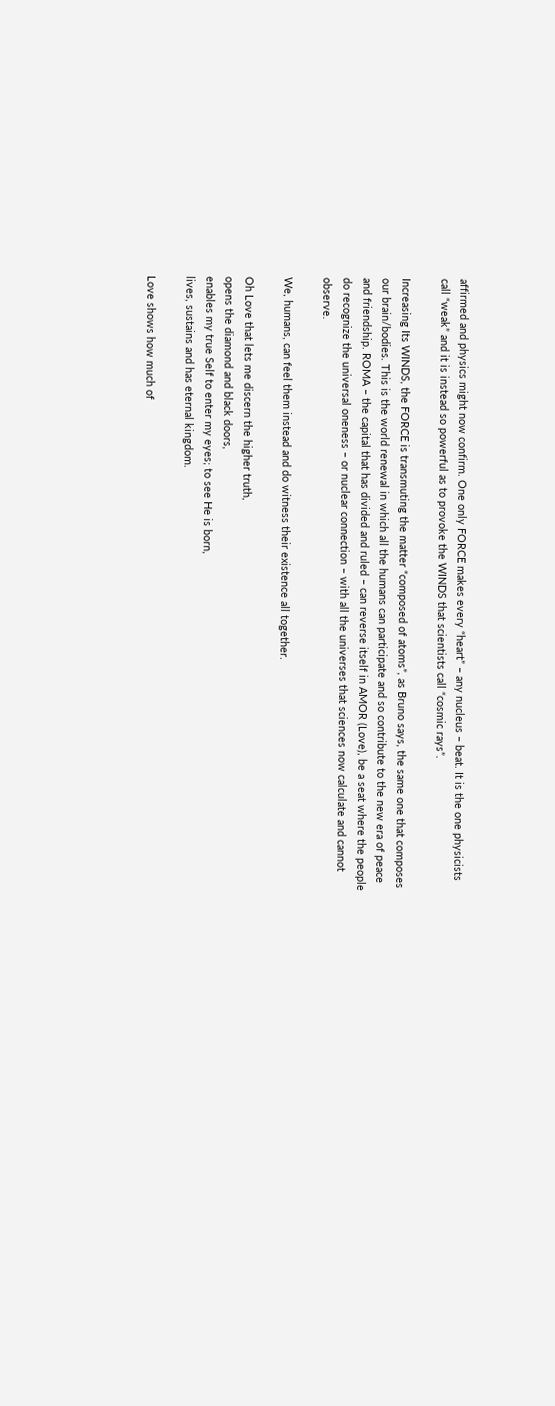affirmed and physics might now confirm. One only FORCE makes every “heart” – any nucleus – beat. It is the one physicists call “weak” and it is instead so powerful as to provoke the WINDS that scientists call “cosmic rays”.

Increasing Its WINDS, the FORCE is transmuting the matter “composed of atoms”, as Bruno says, the same one that composes our brain/bodies. This is the world renewal in which all the humans can participate and so contribute to the new era of peace and friendship. ROMA – the capital that has divided and ruled – can reverse itself in AMOR (Love), be a seat where the people do recognize the universal oneness – or nuclear connection – with all the universes that sciences now calculate and cannot observe.

We, humans, can feel them instead and do witness their existence all together.

Oh Love that lets me discern the higher truth,
opens the diamond and black doors,
enables my true Self to enter my eyes; to see He is born,
lives, sustains and has eternal kingdom.

Love shows how much of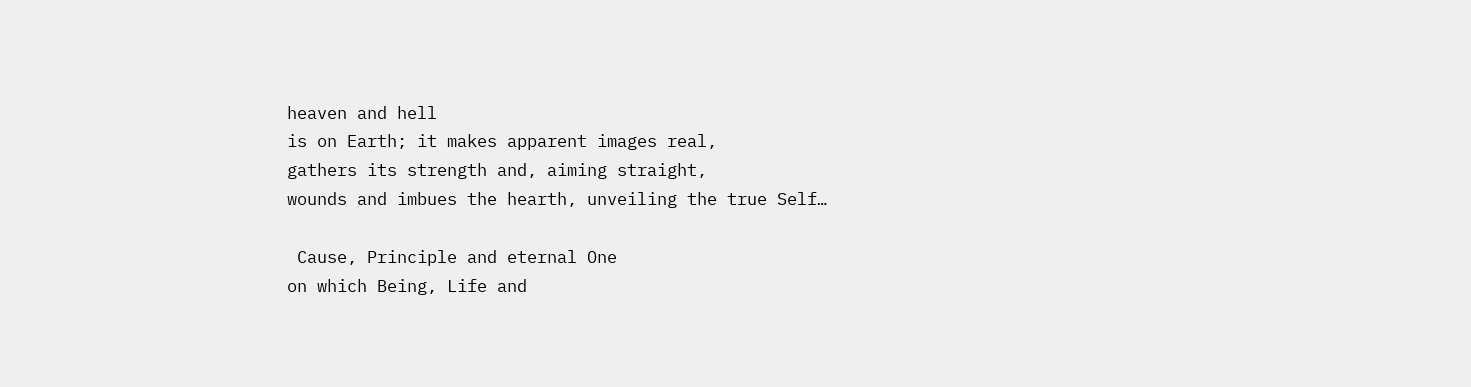heaven and hell
is on Earth; it makes apparent images real,
gathers its strength and, aiming straight,
wounds and imbues the hearth, unveiling the true Self…

 Cause, Principle and eternal One
on which Being, Life and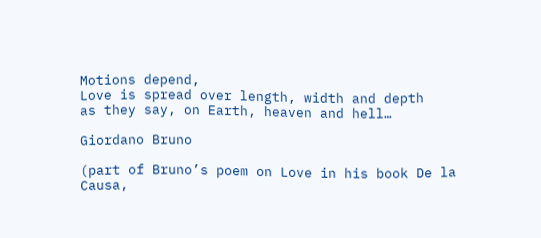Motions depend,
Love is spread over length, width and depth
as they say, on Earth, heaven and hell…

Giordano Bruno

(part of Bruno’s poem on Love in his book De la Causa,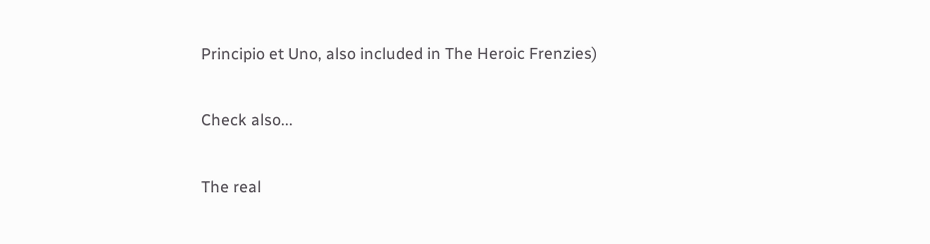Principio et Uno, also included in The Heroic Frenzies)

Check also...

The real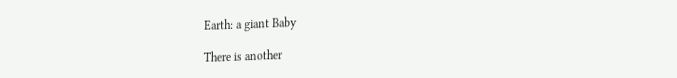Earth: a giant Baby

There is another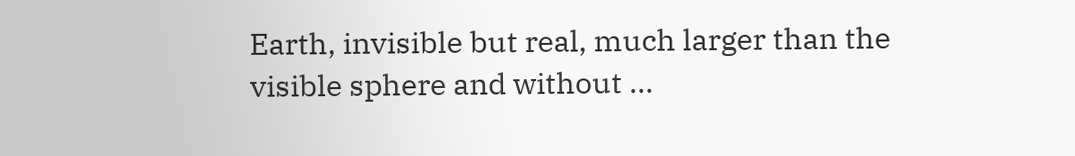Earth, invisible but real, much larger than the visible sphere and without …